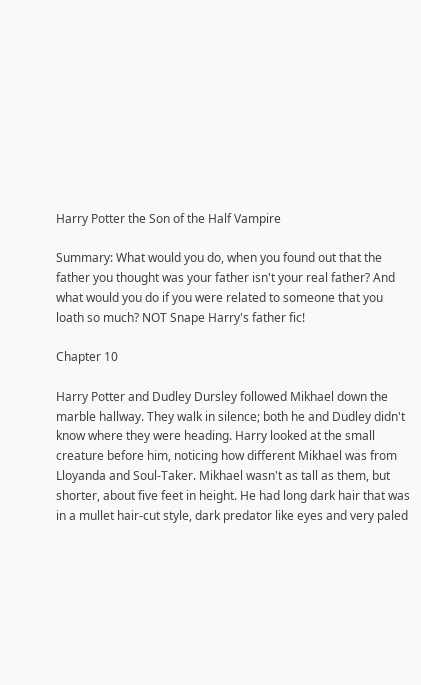Harry Potter the Son of the Half Vampire

Summary: What would you do, when you found out that the father you thought was your father isn't your real father? And what would you do if you were related to someone that you loath so much? NOT Snape Harry's father fic!

Chapter 10

Harry Potter and Dudley Dursley followed Mikhael down the marble hallway. They walk in silence; both he and Dudley didn't know where they were heading. Harry looked at the small creature before him, noticing how different Mikhael was from Lloyanda and Soul-Taker. Mikhael wasn't as tall as them, but shorter, about five feet in height. He had long dark hair that was in a mullet hair-cut style, dark predator like eyes and very paled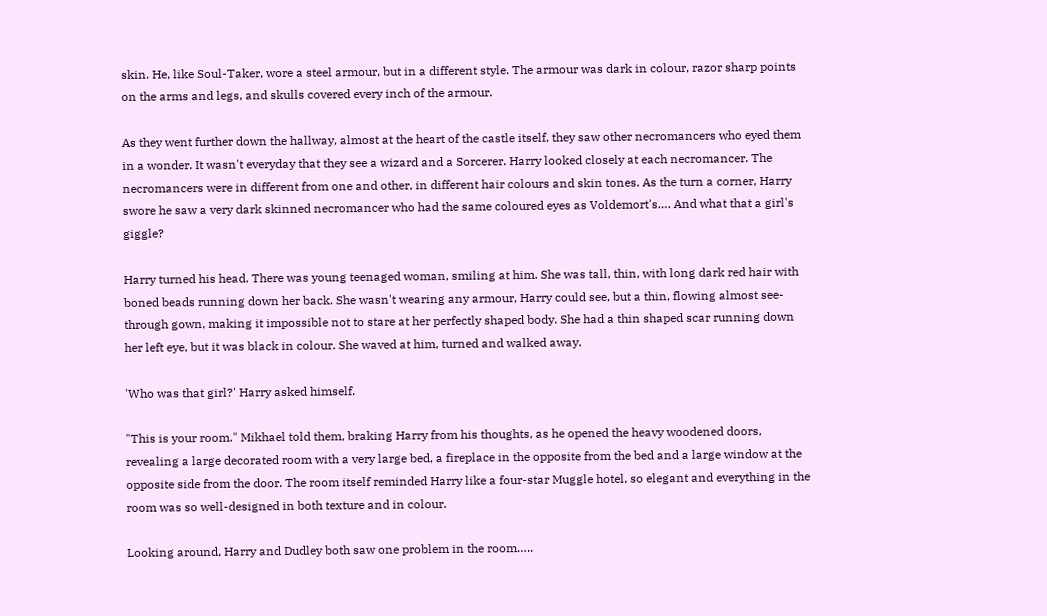skin. He, like Soul-Taker, wore a steel armour, but in a different style. The armour was dark in colour, razor sharp points on the arms and legs, and skulls covered every inch of the armour.

As they went further down the hallway, almost at the heart of the castle itself, they saw other necromancers who eyed them in a wonder. It wasn't everyday that they see a wizard and a Sorcerer. Harry looked closely at each necromancer. The necromancers were in different from one and other, in different hair colours and skin tones. As the turn a corner, Harry swore he saw a very dark skinned necromancer who had the same coloured eyes as Voldemort's…. And what that a girl's giggle?

Harry turned his head. There was young teenaged woman, smiling at him. She was tall, thin, with long dark red hair with boned beads running down her back. She wasn't wearing any armour, Harry could see, but a thin, flowing almost see-through gown, making it impossible not to stare at her perfectly shaped body. She had a thin shaped scar running down her left eye, but it was black in colour. She waved at him, turned and walked away.

'Who was that girl?' Harry asked himself.

"This is your room." Mikhael told them, braking Harry from his thoughts, as he opened the heavy woodened doors, revealing a large decorated room with a very large bed, a fireplace in the opposite from the bed and a large window at the opposite side from the door. The room itself reminded Harry like a four-star Muggle hotel, so elegant and everything in the room was so well-designed in both texture and in colour.

Looking around, Harry and Dudley both saw one problem in the room…..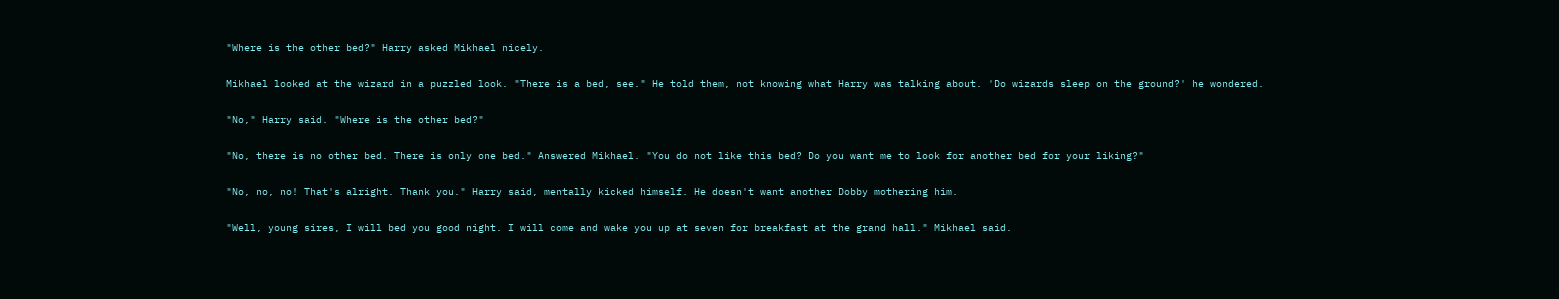"Where is the other bed?" Harry asked Mikhael nicely.

Mikhael looked at the wizard in a puzzled look. "There is a bed, see." He told them, not knowing what Harry was talking about. 'Do wizards sleep on the ground?' he wondered.

"No," Harry said. "Where is the other bed?"

"No, there is no other bed. There is only one bed." Answered Mikhael. "You do not like this bed? Do you want me to look for another bed for your liking?"

"No, no, no! That's alright. Thank you." Harry said, mentally kicked himself. He doesn't want another Dobby mothering him.

"Well, young sires, I will bed you good night. I will come and wake you up at seven for breakfast at the grand hall." Mikhael said.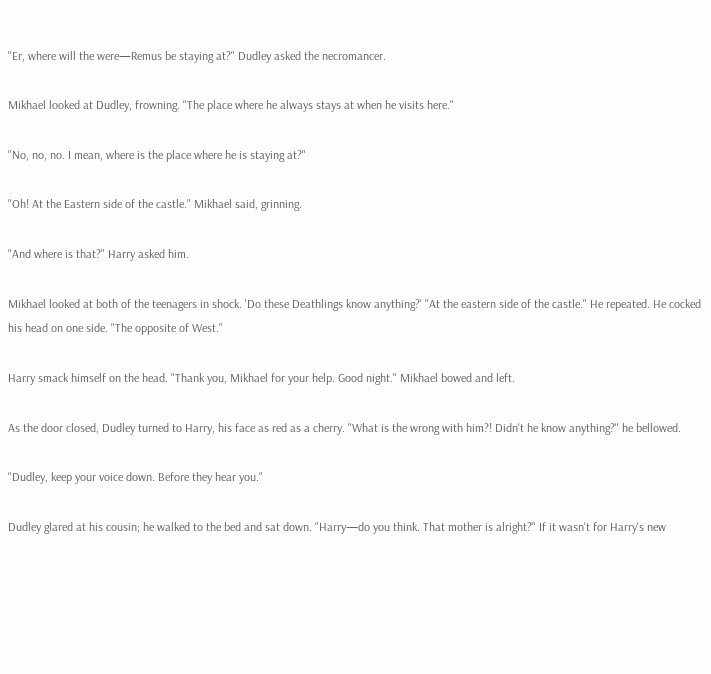"Er, where will the were—Remus be staying at?" Dudley asked the necromancer.

Mikhael looked at Dudley, frowning. "The place where he always stays at when he visits here."

"No, no, no. I mean, where is the place where he is staying at?"

"Oh! At the Eastern side of the castle." Mikhael said, grinning.

"And where is that?" Harry asked him.

Mikhael looked at both of the teenagers in shock. 'Do these Deathlings know anything?' "At the eastern side of the castle." He repeated. He cocked his head on one side. "The opposite of West."

Harry smack himself on the head. "Thank you, Mikhael for your help. Good night." Mikhael bowed and left.

As the door closed, Dudley turned to Harry, his face as red as a cherry. "What is the wrong with him?! Didn't he know anything?" he bellowed.

"Dudley, keep your voice down. Before they hear you."

Dudley glared at his cousin; he walked to the bed and sat down. "Harry—do you think. That mother is alright?" If it wasn't for Harry's new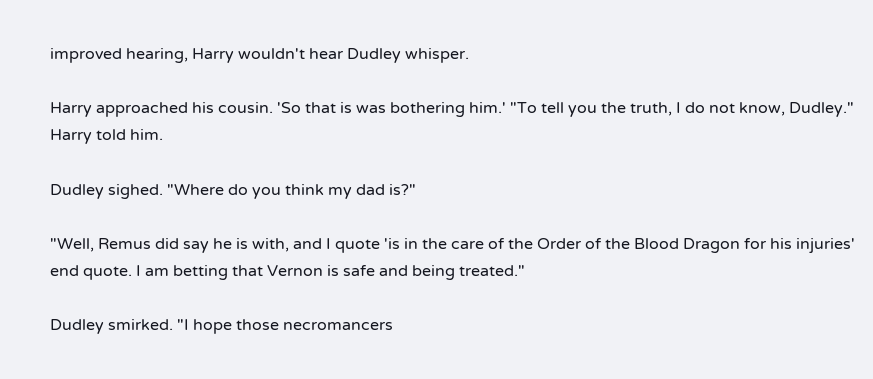improved hearing, Harry wouldn't hear Dudley whisper.

Harry approached his cousin. 'So that is was bothering him.' "To tell you the truth, I do not know, Dudley." Harry told him.

Dudley sighed. "Where do you think my dad is?"

"Well, Remus did say he is with, and I quote 'is in the care of the Order of the Blood Dragon for his injuries' end quote. I am betting that Vernon is safe and being treated."

Dudley smirked. "I hope those necromancers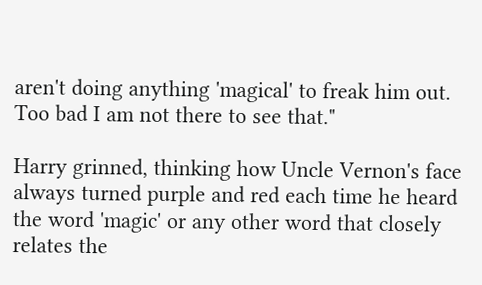aren't doing anything 'magical' to freak him out. Too bad I am not there to see that."

Harry grinned, thinking how Uncle Vernon's face always turned purple and red each time he heard the word 'magic' or any other word that closely relates the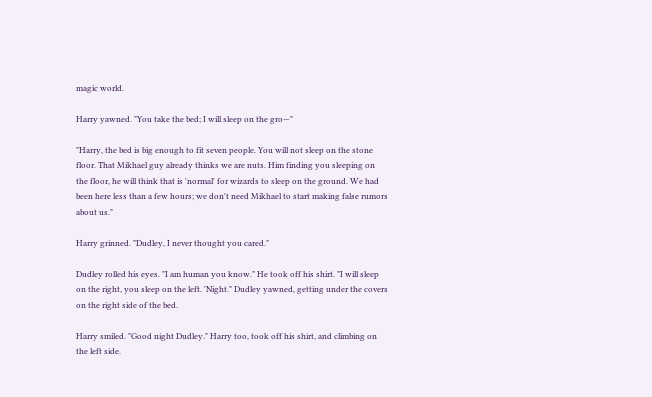magic world.

Harry yawned. "You take the bed; I will sleep on the gro—"

"Harry, the bed is big enough to fit seven people. You will not sleep on the stone floor. That Mikhael guy already thinks we are nuts. Him finding you sleeping on the floor, he will think that is 'normal' for wizards to sleep on the ground. We had been here less than a few hours; we don't need Mikhael to start making false rumors about us."

Harry grinned. "Dudley, I never thought you cared."

Dudley rolled his eyes. "I am human you know." He took off his shirt. "I will sleep on the right, you sleep on the left. 'Night." Dudley yawned, getting under the covers on the right side of the bed.

Harry smiled. "Good night Dudley." Harry too, took off his shirt, and climbing on the left side.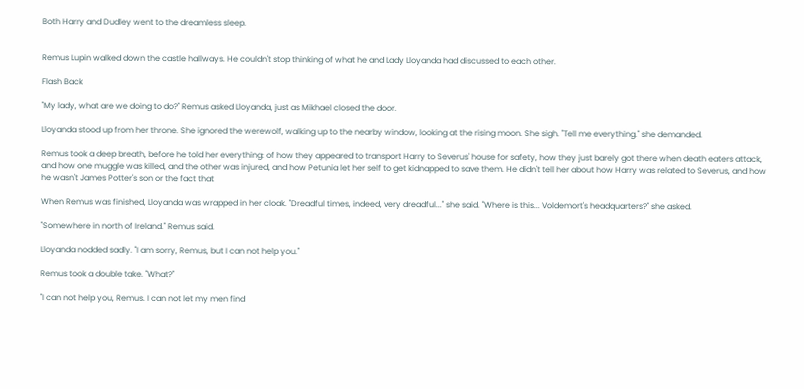Both Harry and Dudley went to the dreamless sleep.


Remus Lupin walked down the castle hallways. He couldn't stop thinking of what he and Lady Lloyanda had discussed to each other.

Flash Back

"My lady, what are we doing to do?" Remus asked Lloyanda, just as Mikhael closed the door.

Lloyanda stood up from her throne. She ignored the werewolf, walking up to the nearby window, looking at the rising moon. She sigh. "Tell me everything." she demanded.

Remus took a deep breath, before he told her everything: of how they appeared to transport Harry to Severus' house for safety, how they just barely got there when death eaters attack, and how one muggle was killed, and the other was injured, and how Petunia let her self to get kidnapped to save them. He didn't tell her about how Harry was related to Severus, and how he wasn't James Potter's son or the fact that

When Remus was finished, Lloyanda was wrapped in her cloak. "Dreadful times, indeed, very dreadful..." she said. "Where is this... Voldemort's headquarters?" she asked.

"Somewhere in north of Ireland." Remus said.

Lloyanda nodded sadly. "I am sorry, Remus, but I can not help you."

Remus took a double take. "What?"

"I can not help you, Remus. I can not let my men find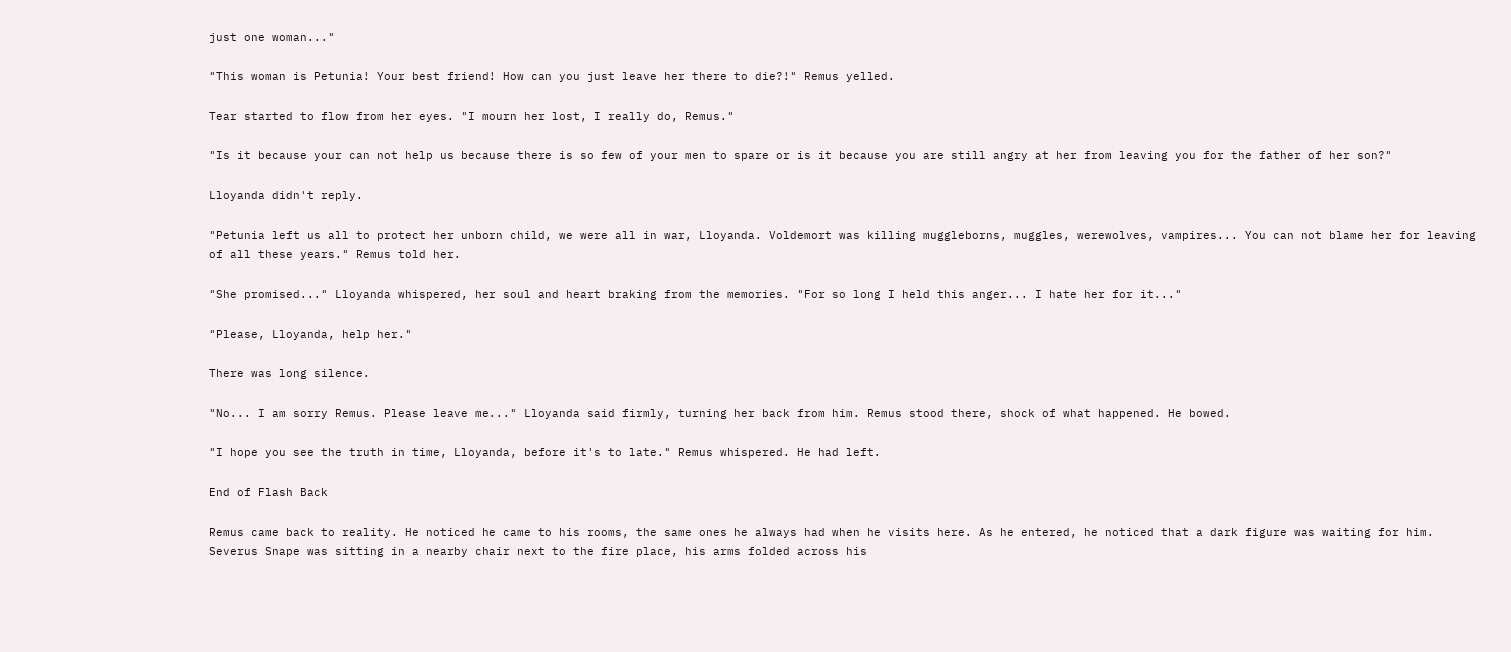just one woman..."

"This woman is Petunia! Your best friend! How can you just leave her there to die?!" Remus yelled.

Tear started to flow from her eyes. "I mourn her lost, I really do, Remus."

"Is it because your can not help us because there is so few of your men to spare or is it because you are still angry at her from leaving you for the father of her son?"

Lloyanda didn't reply.

"Petunia left us all to protect her unborn child, we were all in war, Lloyanda. Voldemort was killing muggleborns, muggles, werewolves, vampires... You can not blame her for leaving of all these years." Remus told her.

"She promised..." Lloyanda whispered, her soul and heart braking from the memories. "For so long I held this anger... I hate her for it..."

"Please, Lloyanda, help her."

There was long silence.

"No... I am sorry Remus. Please leave me..." Lloyanda said firmly, turning her back from him. Remus stood there, shock of what happened. He bowed.

"I hope you see the truth in time, Lloyanda, before it's to late." Remus whispered. He had left.

End of Flash Back

Remus came back to reality. He noticed he came to his rooms, the same ones he always had when he visits here. As he entered, he noticed that a dark figure was waiting for him. Severus Snape was sitting in a nearby chair next to the fire place, his arms folded across his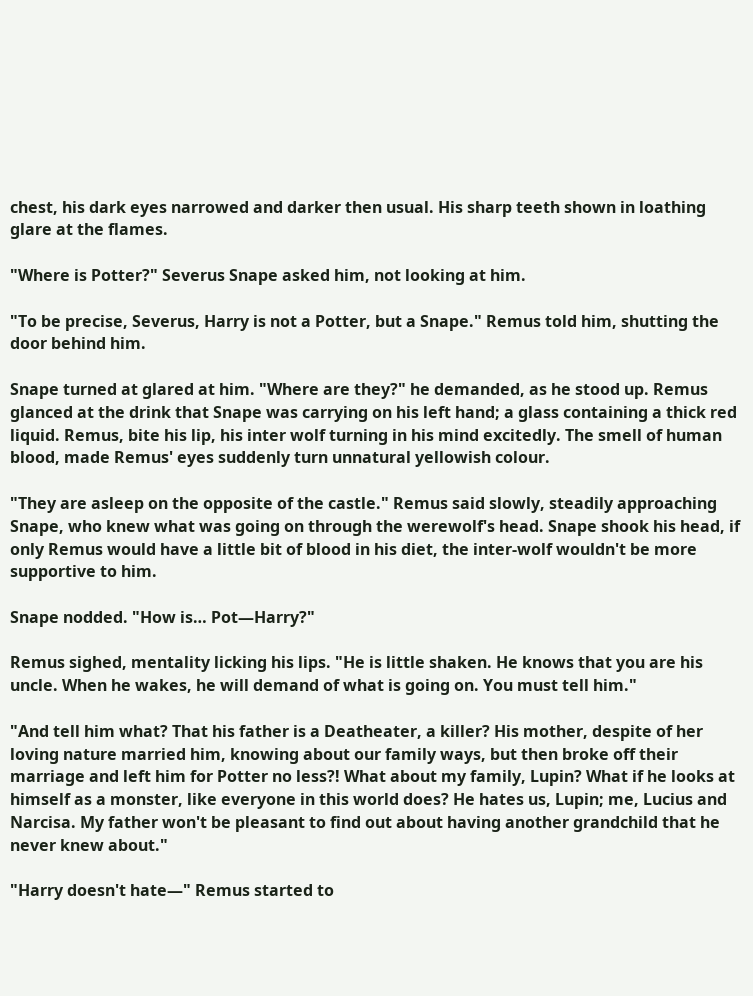chest, his dark eyes narrowed and darker then usual. His sharp teeth shown in loathing glare at the flames.

"Where is Potter?" Severus Snape asked him, not looking at him.

"To be precise, Severus, Harry is not a Potter, but a Snape." Remus told him, shutting the door behind him.

Snape turned at glared at him. "Where are they?" he demanded, as he stood up. Remus glanced at the drink that Snape was carrying on his left hand; a glass containing a thick red liquid. Remus, bite his lip, his inter wolf turning in his mind excitedly. The smell of human blood, made Remus' eyes suddenly turn unnatural yellowish colour.

"They are asleep on the opposite of the castle." Remus said slowly, steadily approaching Snape, who knew what was going on through the werewolf's head. Snape shook his head, if only Remus would have a little bit of blood in his diet, the inter-wolf wouldn't be more supportive to him.

Snape nodded. "How is… Pot—Harry?"

Remus sighed, mentality licking his lips. "He is little shaken. He knows that you are his uncle. When he wakes, he will demand of what is going on. You must tell him."

"And tell him what? That his father is a Deatheater, a killer? His mother, despite of her loving nature married him, knowing about our family ways, but then broke off their marriage and left him for Potter no less?! What about my family, Lupin? What if he looks at himself as a monster, like everyone in this world does? He hates us, Lupin; me, Lucius and Narcisa. My father won't be pleasant to find out about having another grandchild that he never knew about."

"Harry doesn't hate—" Remus started to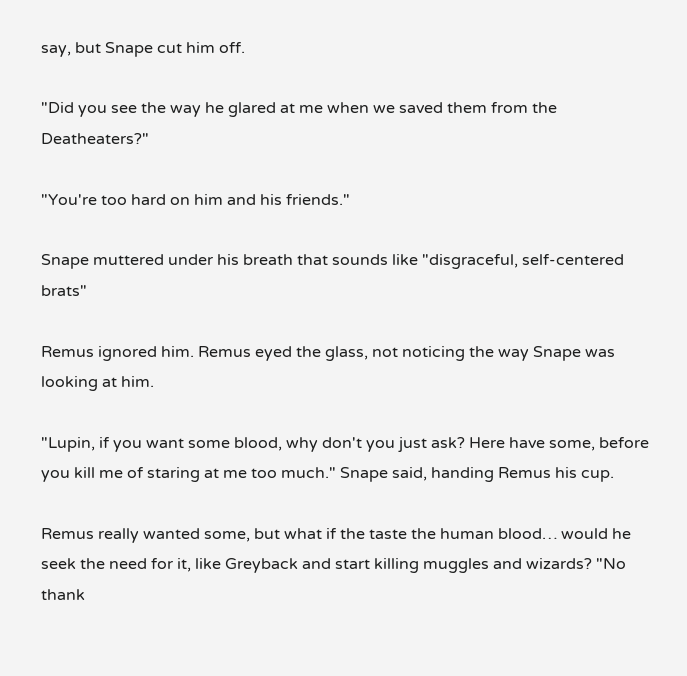say, but Snape cut him off.

"Did you see the way he glared at me when we saved them from the Deatheaters?"

"You're too hard on him and his friends."

Snape muttered under his breath that sounds like "disgraceful, self-centered brats"

Remus ignored him. Remus eyed the glass, not noticing the way Snape was looking at him.

"Lupin, if you want some blood, why don't you just ask? Here have some, before you kill me of staring at me too much." Snape said, handing Remus his cup.

Remus really wanted some, but what if the taste the human blood… would he seek the need for it, like Greyback and start killing muggles and wizards? "No thank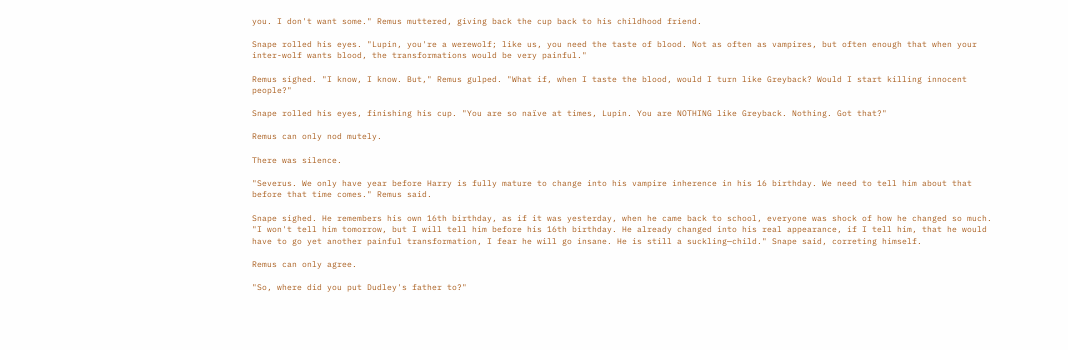you. I don't want some." Remus muttered, giving back the cup back to his childhood friend.

Snape rolled his eyes. "Lupin, you're a werewolf; like us, you need the taste of blood. Not as often as vampires, but often enough that when your inter-wolf wants blood, the transformations would be very painful."

Remus sighed. "I know, I know. But," Remus gulped. "What if, when I taste the blood, would I turn like Greyback? Would I start killing innocent people?"

Snape rolled his eyes, finishing his cup. "You are so naïve at times, Lupin. You are NOTHING like Greyback. Nothing. Got that?"

Remus can only nod mutely.

There was silence.

"Severus. We only have year before Harry is fully mature to change into his vampire inherence in his 16 birthday. We need to tell him about that before that time comes." Remus said.

Snape sighed. He remembers his own 16th birthday, as if it was yesterday, when he came back to school, everyone was shock of how he changed so much. "I won't tell him tomorrow, but I will tell him before his 16th birthday. He already changed into his real appearance, if I tell him, that he would have to go yet another painful transformation, I fear he will go insane. He is still a suckling—child." Snape said, correting himself.

Remus can only agree.

"So, where did you put Dudley's father to?"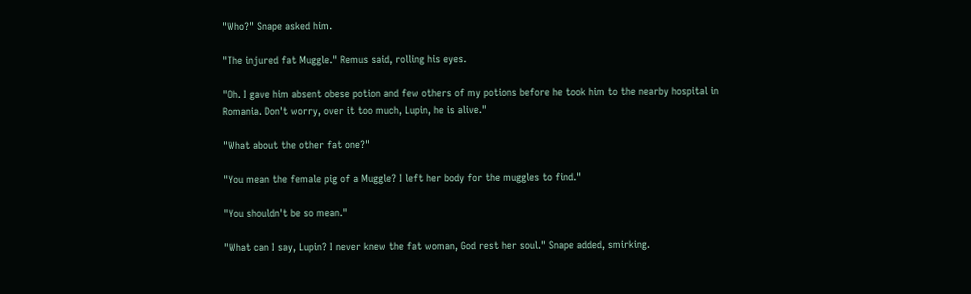"Who?" Snape asked him.

"The injured fat Muggle." Remus said, rolling his eyes.

"Oh. I gave him absent obese potion and few others of my potions before he took him to the nearby hospital in Romania. Don't worry, over it too much, Lupin, he is alive."

"What about the other fat one?"

"You mean the female pig of a Muggle? I left her body for the muggles to find."

"You shouldn't be so mean."

"What can I say, Lupin? I never knew the fat woman, God rest her soul." Snape added, smirking.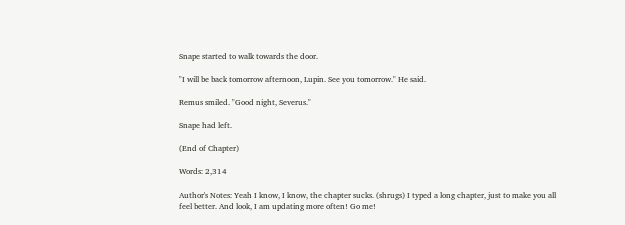Snape started to walk towards the door.

"I will be back tomorrow afternoon, Lupin. See you tomorrow." He said.

Remus smiled. "Good night, Severus."

Snape had left.

(End of Chapter)

Words: 2,314

Author's Notes: Yeah I know, I know, the chapter sucks. (shrugs) I typed a long chapter, just to make you all feel better. And look, I am updating more often! Go me!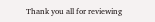Thank you all for reviewing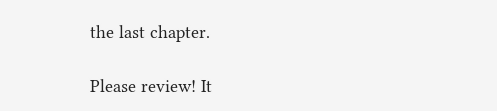the last chapter.

Please review! It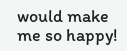would make me so happy!